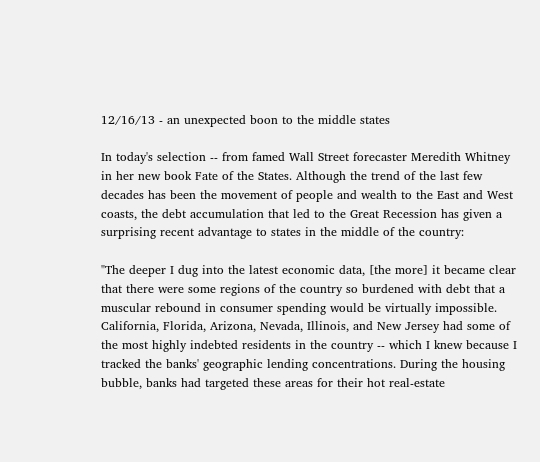12/16/13 - an unexpected boon to the middle states

In today's selection -- from famed Wall Street forecaster Meredith Whitney in her new book Fate of the States. Although the trend of the last few decades has been the movement of people and wealth to the East and West coasts, the debt accumulation that led to the Great Recession has given a surprising recent advantage to states in the middle of the country:

"The deeper I dug into the latest economic data, [the more] it became clear that there were some regions of the country so burdened with debt that a muscular rebound in consumer spending would be virtually impossible. California, Florida, Arizona, Nevada, Illinois, and New Jersey had some of the most highly indebted residents in the country -- which I knew because I tracked the banks' geographic lending concentrations. During the housing bubble, banks had targeted these areas for their hot real-estate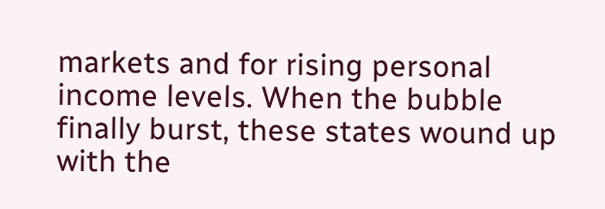markets and for rising personal income levels. When the bubble finally burst, these states wound up with the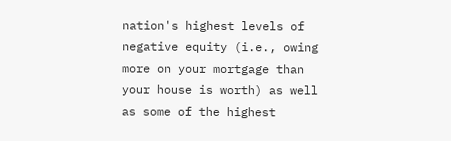nation's highest levels of negative equity (i.e., owing more on your mortgage than your house is worth) as well as some of the highest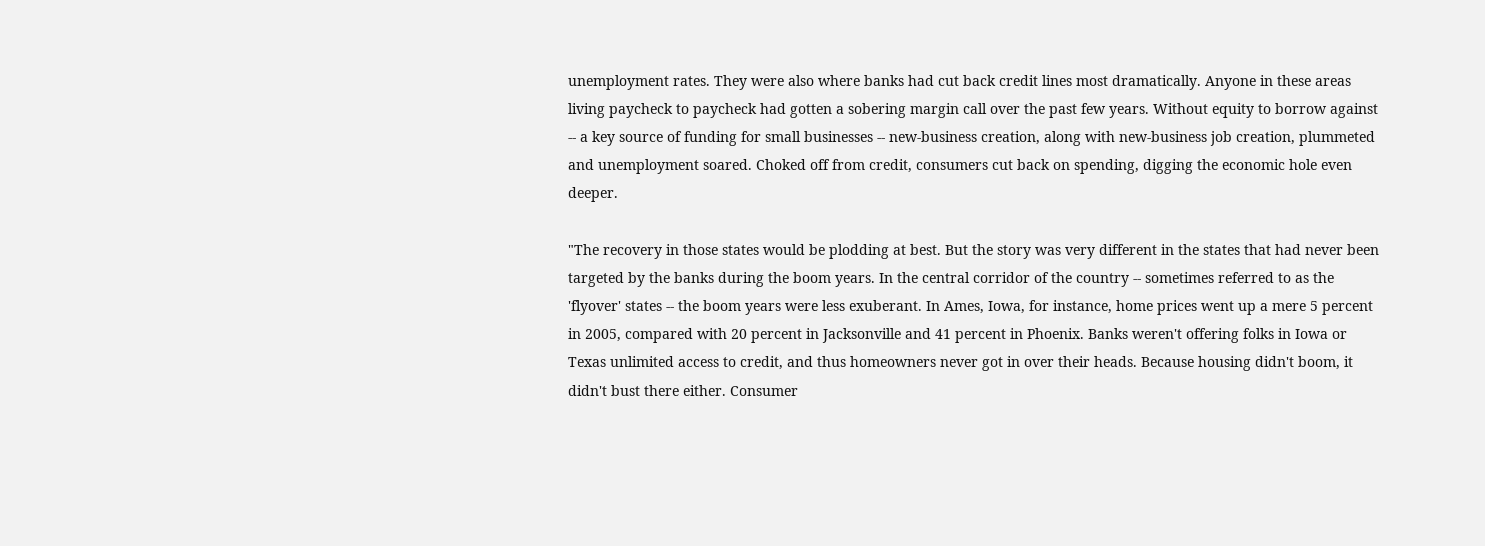unemployment rates. They were also where banks had cut back credit lines most dramatically. Anyone in these areas living paycheck to paycheck had gotten a sobering margin call over the past few years. Without equity to borrow against -- a key source of funding for small businesses -- new-business creation, along with new-business job creation, plummeted and unemployment soared. Choked off from credit, consumers cut back on spending, digging the economic hole even deeper.

"The recovery in those states would be plodding at best. But the story was very different in the states that had never been targeted by the banks during the boom years. In the central corridor of the country -- sometimes referred to as the 'flyover' states -- the boom years were less exuberant. In Ames, Iowa, for instance, home prices went up a mere 5 percent in 2005, compared with 20 percent in Jacksonville and 41 percent in Phoenix. Banks weren't offering folks in Iowa or Texas unlimited access to credit, and thus homeowners never got in over their heads. Because housing didn't boom, it didn't bust there either. Consumer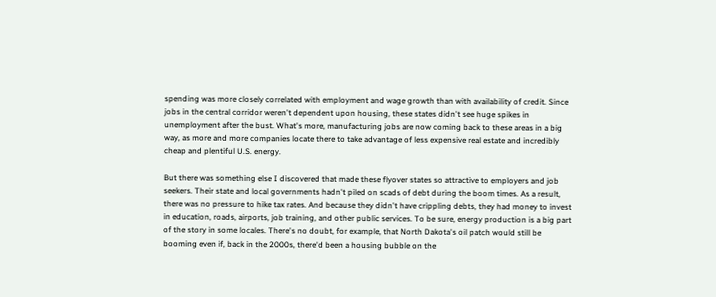spending was more closely correlated with employment and wage growth than with availability of credit. Since jobs in the central corridor weren't dependent upon housing, these states didn't see huge spikes in unemployment after the bust. What's more, manufacturing jobs are now coming back to these areas in a big way, as more and more companies locate there to take advantage of less expensive real estate and incredibly cheap and plentiful U.S. energy.

But there was something else I discovered that made these flyover states so attractive to employers and job seekers. Their state and local governments hadn't piled on scads of debt during the boom times. As a result, there was no pressure to hike tax rates. And because they didn't have crippling debts, they had money to invest in education, roads, airports, job training, and other public services. To be sure, energy production is a big part of the story in some locales. There's no doubt, for example, that North Dakota's oil patch would still be booming even if, back in the 2000s, there'd been a housing bubble on the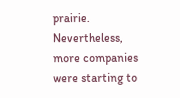prairie. Nevertheless, more companies were starting to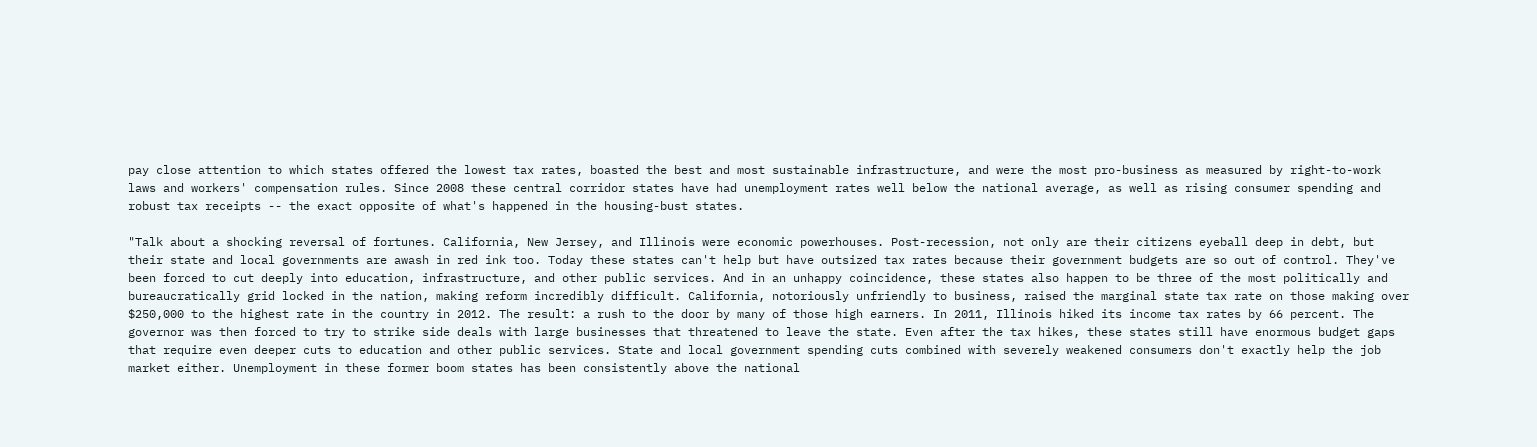pay close attention to which states offered the lowest tax rates, boasted the best and most sustainable infrastructure, and were the most pro-business as measured by right-to-work laws and workers' compensation rules. Since 2008 these central corridor states have had unemployment rates well below the national average, as well as rising consumer spending and robust tax receipts -- the exact opposite of what's happened in the housing-bust states.

"Talk about a shocking reversal of fortunes. California, New Jersey, and Illinois were economic powerhouses. Post-recession, not only are their citizens eyeball deep in debt, but their state and local governments are awash in red ink too. Today these states can't help but have outsized tax rates because their government budgets are so out of control. They've been forced to cut deeply into education, infrastructure, and other public services. And in an unhappy coincidence, these states also happen to be three of the most politically and bureaucratically grid locked in the nation, making reform incredibly difficult. California, notoriously unfriendly to business, raised the marginal state tax rate on those making over $250,000 to the highest rate in the country in 2012. The result: a rush to the door by many of those high earners. In 2011, Illinois hiked its income tax rates by 66 percent. The governor was then forced to try to strike side deals with large businesses that threatened to leave the state. Even after the tax hikes, these states still have enormous budget gaps that require even deeper cuts to education and other public services. State and local government spending cuts combined with severely weakened consumers don't exactly help the job market either. Unemployment in these former boom states has been consistently above the national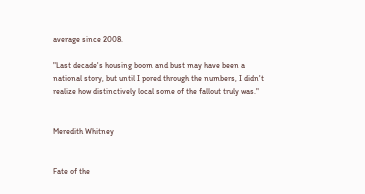average since 2008.

"Last decade's housing boom and bust may have been a national story, but until I pored through the numbers, I didn't realize how distinctively local some of the fallout truly was."


Meredith Whitney


Fate of the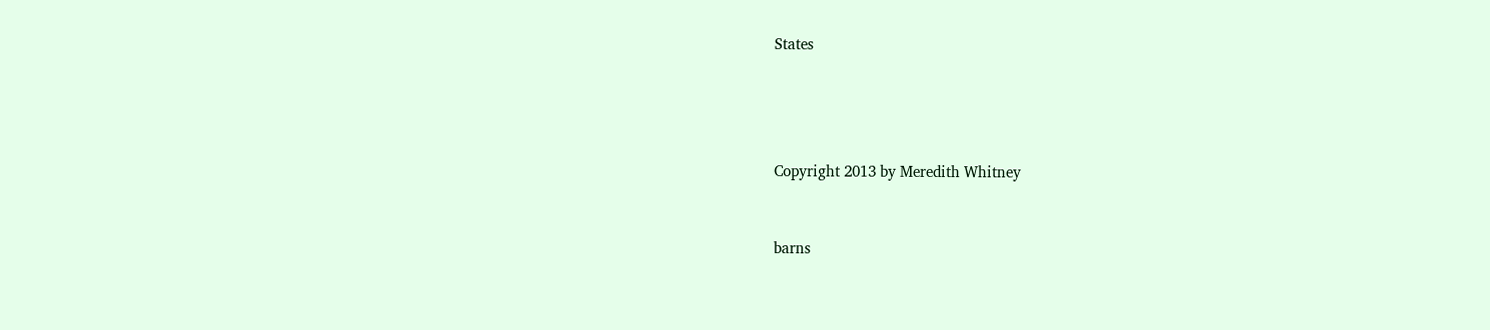States




Copyright 2013 by Meredith Whitney


barns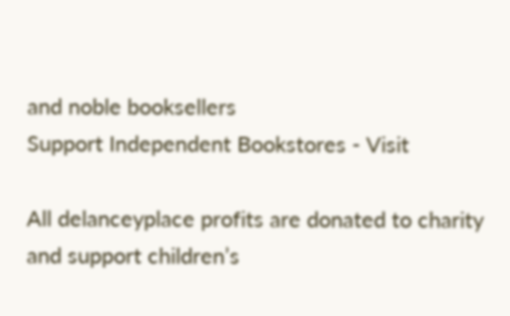and noble booksellers
Support Independent Bookstores - Visit

All delanceyplace profits are donated to charity and support children’s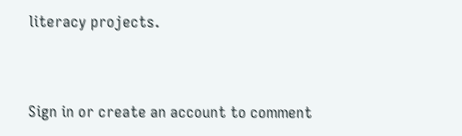literacy projects.


Sign in or create an account to comment